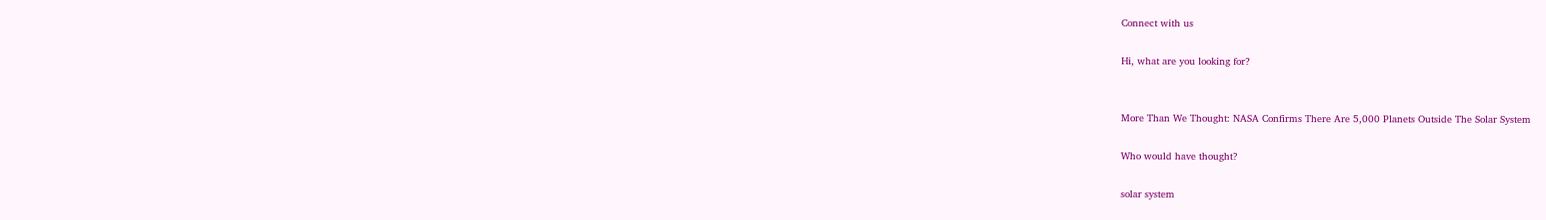Connect with us

Hi, what are you looking for?


More Than We Thought: NASA Confirms There Are 5,000 Planets Outside The Solar System

Who would have thought?

solar system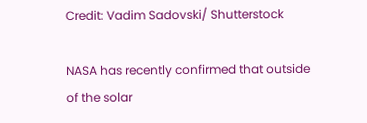Credit: Vadim Sadovski/ Shutterstock

NASA has recently confirmed that outside of the solar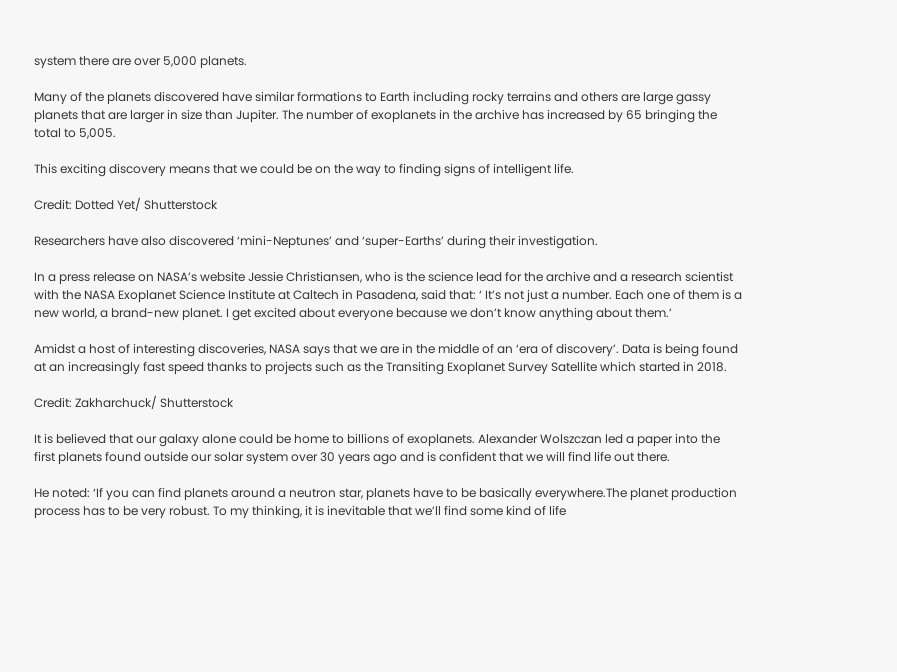system there are over 5,000 planets.

Many of the planets discovered have similar formations to Earth including rocky terrains and others are large gassy planets that are larger in size than Jupiter. The number of exoplanets in the archive has increased by 65 bringing the total to 5,005.

This exciting discovery means that we could be on the way to finding signs of intelligent life.

Credit: Dotted Yet/ Shutterstock

Researchers have also discovered ‘mini-Neptunes’ and ‘super-Earths’ during their investigation.

In a press release on NASA’s website Jessie Christiansen, who is the science lead for the archive and a research scientist with the NASA Exoplanet Science Institute at Caltech in Pasadena, said that: ‘ It’s not just a number. Each one of them is a new world, a brand-new planet. I get excited about everyone because we don’t know anything about them.’

Amidst a host of interesting discoveries, NASA says that we are in the middle of an ‘era of discovery’. Data is being found at an increasingly fast speed thanks to projects such as the Transiting Exoplanet Survey Satellite which started in 2018.

Credit: Zakharchuck/ Shutterstock

It is believed that our galaxy alone could be home to billions of exoplanets. Alexander Wolszczan led a paper into the first planets found outside our solar system over 30 years ago and is confident that we will find life out there.

He noted: ‘If you can find planets around a neutron star, planets have to be basically everywhere.The planet production process has to be very robust. To my thinking, it is inevitable that we’ll find some kind of life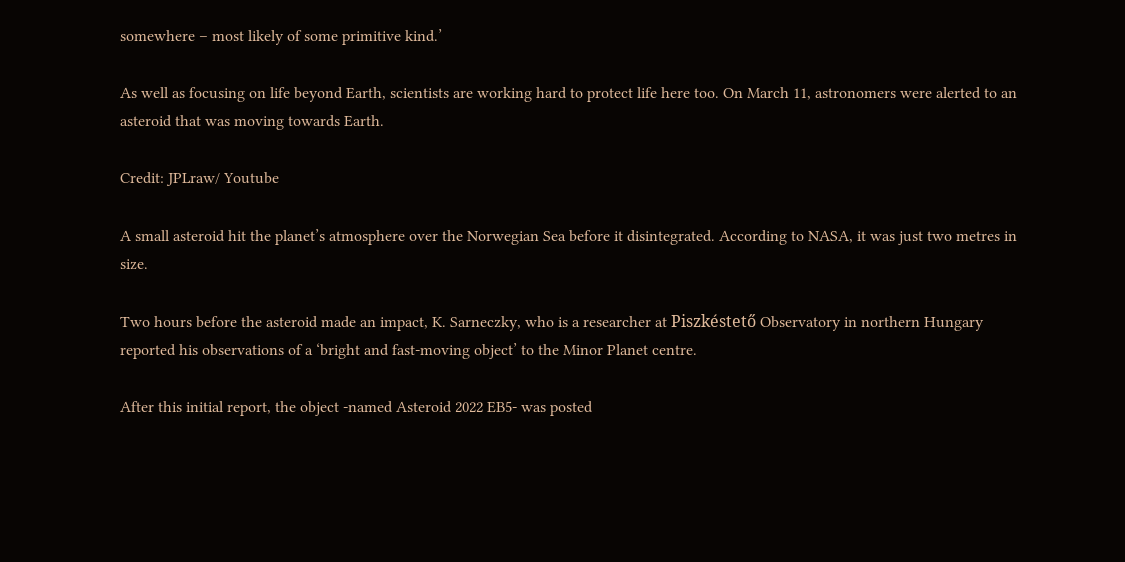somewhere – most likely of some primitive kind.’

As well as focusing on life beyond Earth, scientists are working hard to protect life here too. On March 11, astronomers were alerted to an asteroid that was moving towards Earth.

Credit: JPLraw/ Youtube

A small asteroid hit the planet’s atmosphere over the Norwegian Sea before it disintegrated. According to NASA, it was just two metres in size.

Two hours before the asteroid made an impact, K. Sarneczky, who is a researcher at Piszkéstető Observatory in northern Hungary reported his observations of a ‘bright and fast-moving object’ to the Minor Planet centre.

After this initial report, the object -named Asteroid 2022 EB5- was posted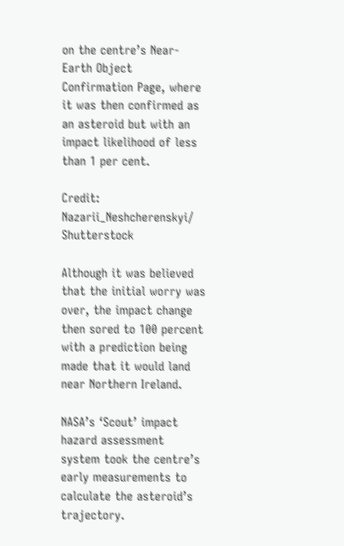on the centre’s Near-Earth Object Confirmation Page, where it was then confirmed as an asteroid but with an impact likelihood of less than 1 per cent.

Credit: Nazarii_Neshcherenskyi/ Shutterstock

Although it was believed that the initial worry was over, the impact change then sored to 100 percent with a prediction being made that it would land near Northern Ireland.

NASA’s ‘Scout’ impact hazard assessment system took the centre’s early measurements to calculate the asteroid’s trajectory.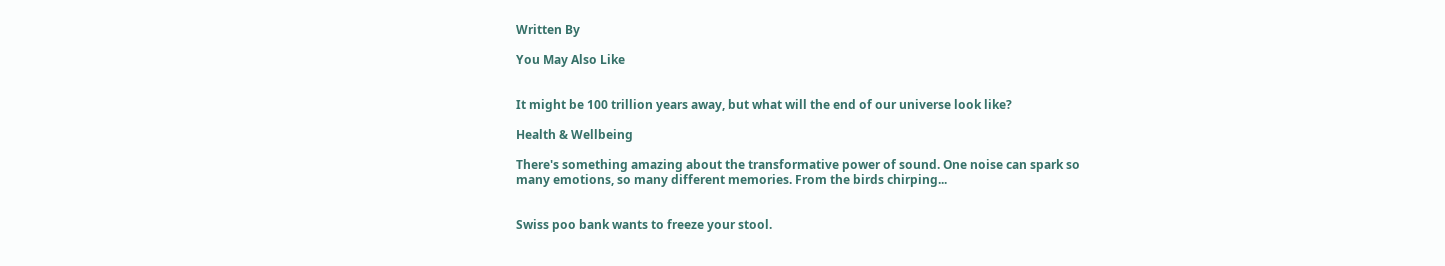Written By

You May Also Like


It might be 100 trillion years away, but what will the end of our universe look like?

Health & Wellbeing

There's something amazing about the transformative power of sound. One noise can spark so many emotions, so many different memories. From the birds chirping...


Swiss poo bank wants to freeze your stool.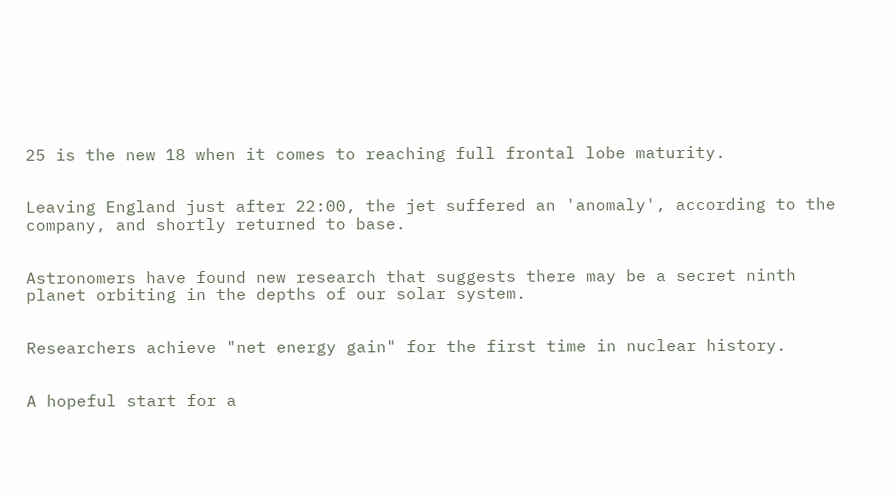25 is the new 18 when it comes to reaching full frontal lobe maturity.


Leaving England just after 22:00, the jet suffered an 'anomaly', according to the company, and shortly returned to base.


Astronomers have found new research that suggests there may be a secret ninth planet orbiting in the depths of our solar system.


Researchers achieve "net energy gain" for the first time in nuclear history.


A hopeful start for a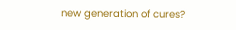new generation of cures?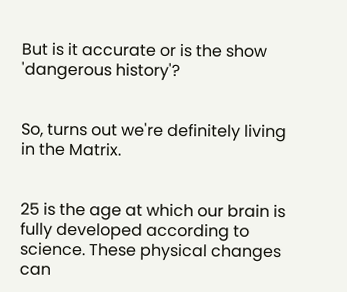But is it accurate or is the show 'dangerous history'?


So, turns out we're definitely living in the Matrix.


25 is the age at which our brain is fully developed according to science. These physical changes can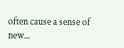often cause a sense of new...